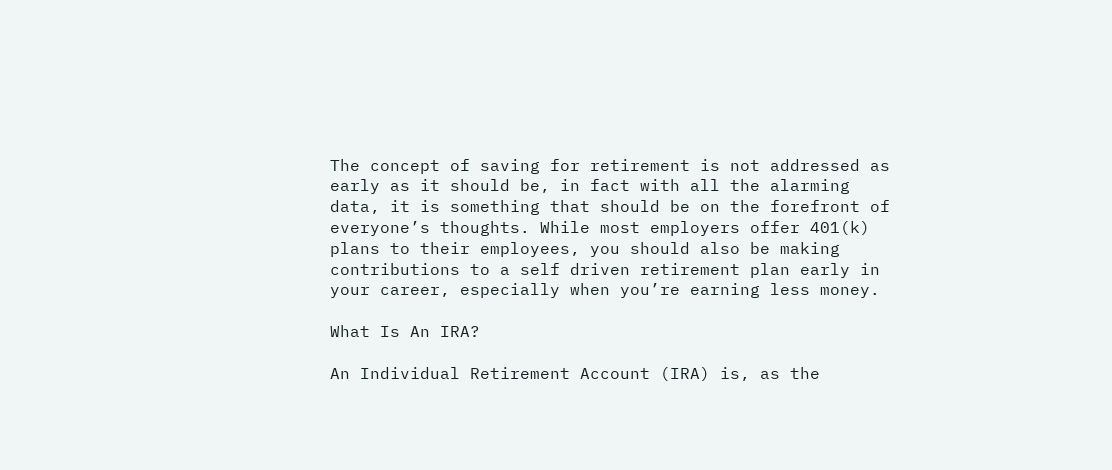The concept of saving for retirement is not addressed as early as it should be, in fact with all the alarming data, it is something that should be on the forefront of everyone’s thoughts. While most employers offer 401(k) plans to their employees, you should also be making contributions to a self driven retirement plan early in your career, especially when you’re earning less money.

What Is An IRA?

An Individual Retirement Account (IRA) is, as the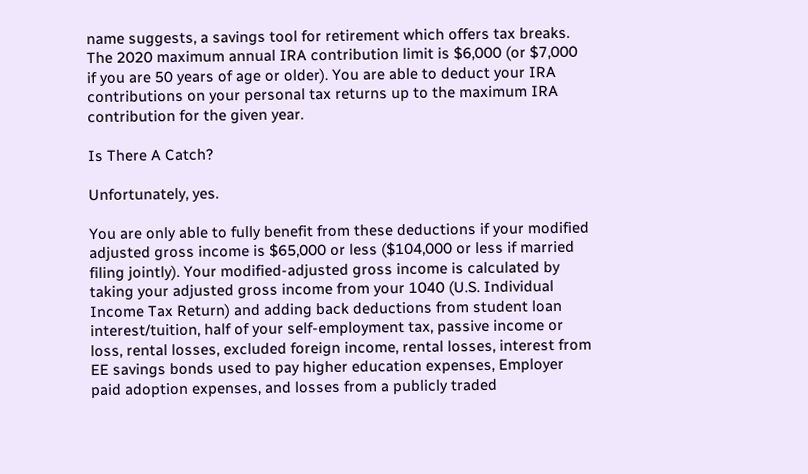name suggests, a savings tool for retirement which offers tax breaks. The 2020 maximum annual IRA contribution limit is $6,000 (or $7,000 if you are 50 years of age or older). You are able to deduct your IRA contributions on your personal tax returns up to the maximum IRA contribution for the given year.

Is There A Catch?

Unfortunately, yes.

You are only able to fully benefit from these deductions if your modified adjusted gross income is $65,000 or less ($104,000 or less if married filing jointly). Your modified-adjusted gross income is calculated by taking your adjusted gross income from your 1040 (U.S. Individual Income Tax Return) and adding back deductions from student loan interest/tuition, half of your self-employment tax, passive income or loss, rental losses, excluded foreign income, rental losses, interest from EE savings bonds used to pay higher education expenses, Employer paid adoption expenses, and losses from a publicly traded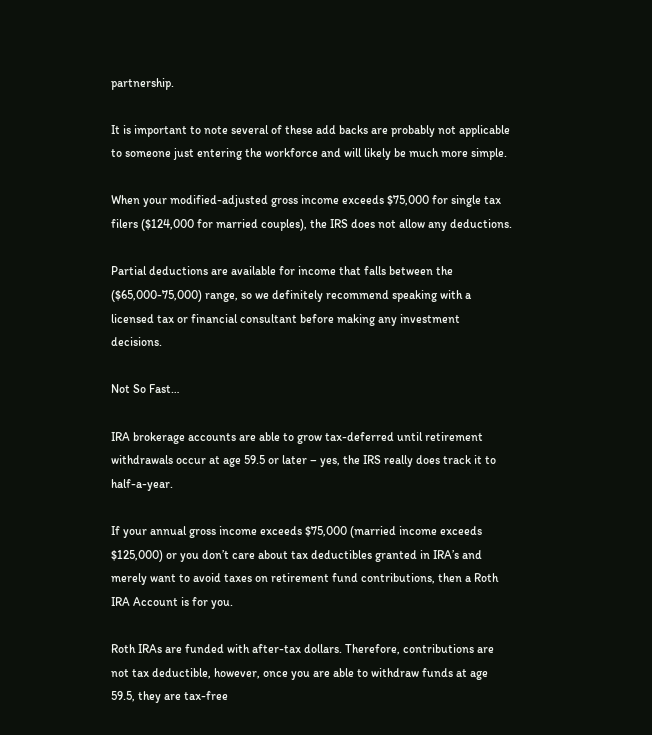partnership.

It is important to note several of these add backs are probably not applicable to someone just entering the workforce and will likely be much more simple.

When your modified-adjusted gross income exceeds $75,000 for single tax filers ($124,000 for married couples), the IRS does not allow any deductions.

Partial deductions are available for income that falls between the ($65,000-75,000) range, so we definitely recommend speaking with a licensed tax or financial consultant before making any investment decisions.

Not So Fast…

IRA brokerage accounts are able to grow tax-deferred until retirement withdrawals occur at age 59.5 or later – yes, the IRS really does track it to half-a-year.

If your annual gross income exceeds $75,000 (married income exceeds $125,000) or you don’t care about tax deductibles granted in IRA’s and merely want to avoid taxes on retirement fund contributions, then a Roth IRA Account is for you.

Roth IRAs are funded with after-tax dollars. Therefore, contributions are not tax deductible, however, once you are able to withdraw funds at age 59.5, they are tax-free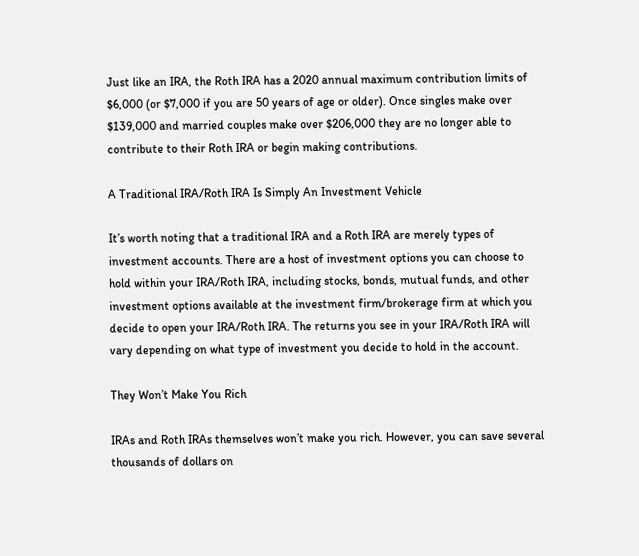Just like an IRA, the Roth IRA has a 2020 annual maximum contribution limits of $6,000 (or $7,000 if you are 50 years of age or older). Once singles make over $139,000 and married couples make over $206,000 they are no longer able to contribute to their Roth IRA or begin making contributions.

A Traditional IRA/Roth IRA Is Simply An Investment Vehicle

It’s worth noting that a traditional IRA and a Roth IRA are merely types of investment accounts. There are a host of investment options you can choose to hold within your IRA/Roth IRA, including stocks, bonds, mutual funds, and other investment options available at the investment firm/brokerage firm at which you decide to open your IRA/Roth IRA. The returns you see in your IRA/Roth IRA will vary depending on what type of investment you decide to hold in the account.

They Won’t Make You Rich

IRAs and Roth IRAs themselves won’t make you rich. However, you can save several thousands of dollars on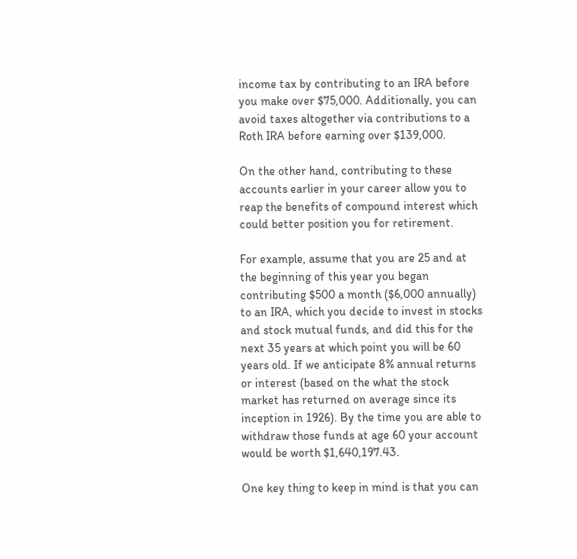income tax by contributing to an IRA before you make over $75,000. Additionally, you can avoid taxes altogether via contributions to a Roth IRA before earning over $139,000.

On the other hand, contributing to these accounts earlier in your career allow you to reap the benefits of compound interest which could better position you for retirement.

For example, assume that you are 25 and at the beginning of this year you began contributing $500 a month ($6,000 annually) to an IRA, which you decide to invest in stocks and stock mutual funds, and did this for the next 35 years at which point you will be 60 years old. If we anticipate 8% annual returns or interest (based on the what the stock market has returned on average since its inception in 1926). By the time you are able to withdraw those funds at age 60 your account would be worth $1,640,197.43.

One key thing to keep in mind is that you can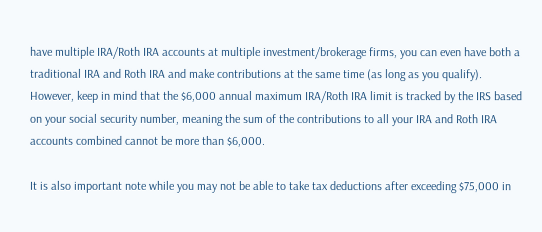have multiple IRA/Roth IRA accounts at multiple investment/brokerage firms, you can even have both a traditional IRA and Roth IRA and make contributions at the same time (as long as you qualify). However, keep in mind that the $6,000 annual maximum IRA/Roth IRA limit is tracked by the IRS based on your social security number, meaning the sum of the contributions to all your IRA and Roth IRA accounts combined cannot be more than $6,000.

It is also important note while you may not be able to take tax deductions after exceeding $75,000 in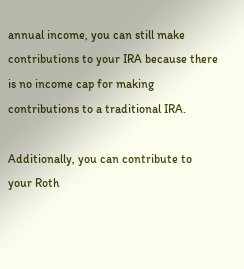annual income, you can still make contributions to your IRA because there is no income cap for making contributions to a traditional IRA.

Additionally, you can contribute to your Roth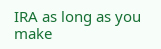IRA as long as you make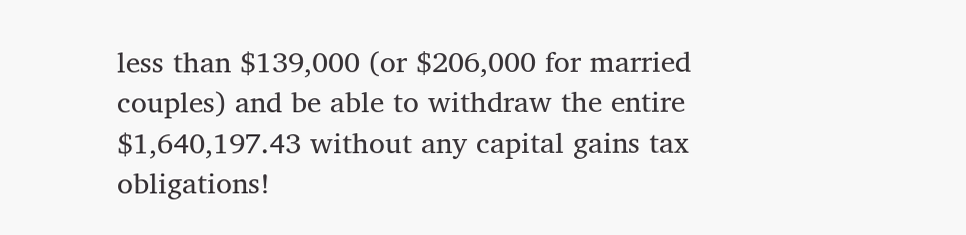less than $139,000 (or $206,000 for married couples) and be able to withdraw the entire $1,640,197.43 without any capital gains tax obligations!